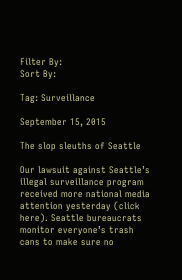Filter By:
Sort By:

Tag: Surveillance

September 15, 2015

The slop sleuths of Seattle

Our lawsuit against Seattle’s illegal surveillance program received more national media attention yesterday (click here). Seattle bureaucrats monitor everyone’s trash cans to make sure no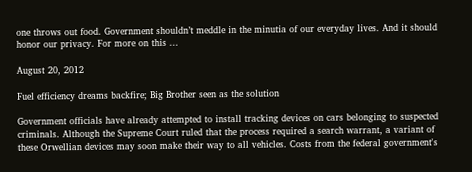one throws out food. Government shouldn’t meddle in the minutia of our everyday lives. And it should honor our privacy. For more on this ...

August 20, 2012

Fuel efficiency dreams backfire; Big Brother seen as the solution

Government officials have already attempted to install tracking devices on cars belonging to suspected criminals. Although the Supreme Court ruled that the process required a search warrant, a variant of these Orwellian devices may soon make their way to all vehicles. Costs from the federal government's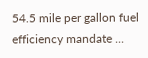54.5 mile per gallon fuel efficiency mandate ...